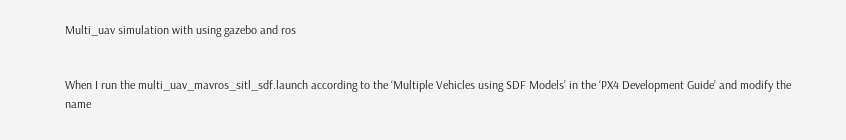Multi_uav simulation with using gazebo and ros


When I run the multi_uav_mavros_sitl_sdf.launch according to the ‘Multiple Vehicles using SDF Models’ in the ‘PX4 Development Guide’ and modify the name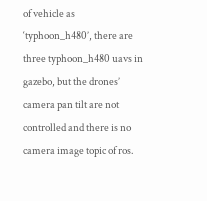of vehicle as ‘typhoon_h480’, there are three typhoon_h480 uavs in gazebo, but the drones’ camera pan tilt are not controlled and there is no camera image topic of ros.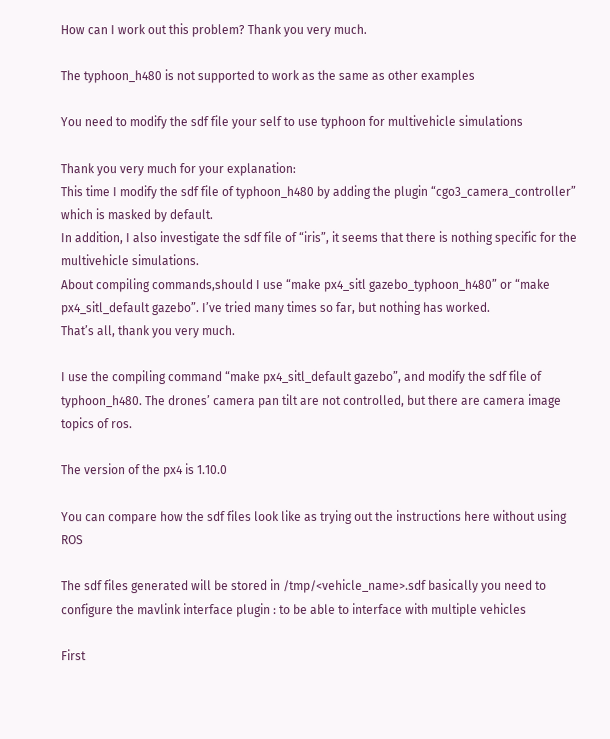How can I work out this problem? Thank you very much.

The typhoon_h480 is not supported to work as the same as other examples

You need to modify the sdf file your self to use typhoon for multivehicle simulations

Thank you very much for your explanation:
This time I modify the sdf file of typhoon_h480 by adding the plugin “cgo3_camera_controller” which is masked by default.
In addition, I also investigate the sdf file of “iris”, it seems that there is nothing specific for the multivehicle simulations.
About compiling commands,should I use “make px4_sitl gazebo_typhoon_h480” or “make px4_sitl_default gazebo”. I’ve tried many times so far, but nothing has worked.
That’s all, thank you very much.

I use the compiling command “make px4_sitl_default gazebo”, and modify the sdf file of typhoon_h480. The drones’ camera pan tilt are not controlled, but there are camera image topics of ros.

The version of the px4 is 1.10.0

You can compare how the sdf files look like as trying out the instructions here without using ROS

The sdf files generated will be stored in /tmp/<vehicle_name>.sdf basically you need to configure the mavlink interface plugin : to be able to interface with multiple vehicles

First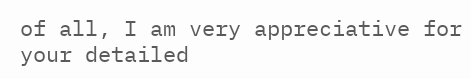of all, I am very appreciative for your detailed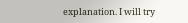explanation. I will try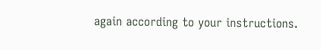again according to your instructions.